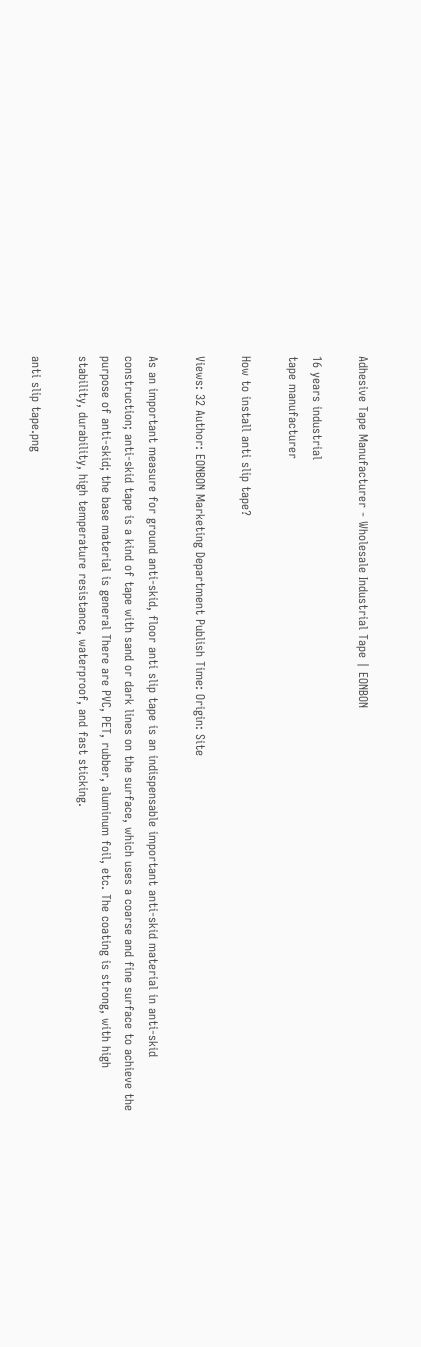Adhesive Tape Manufacturer - Wholesale Industrial Tape | EONBON

16 years industrial
tape manufacturer

How to install anti slip tape?

Views: 32 Author: EONBON Marketing Department Publish Time: Origin: Site

As an important measure for ground anti-skid, floor anti slip tape is an indispensable important anti-skid material in anti-skid construction; anti-skid tape is a kind of tape with sand or dark lines on the surface, which uses a coarse and fine surface to achieve the purpose of anti-skid; the base material is general There are PVC, PET, rubber, aluminum foil, etc. The coating is strong, with high stability, durability, high temperature resistance, waterproof, and fast sticking.

anti slip tape.png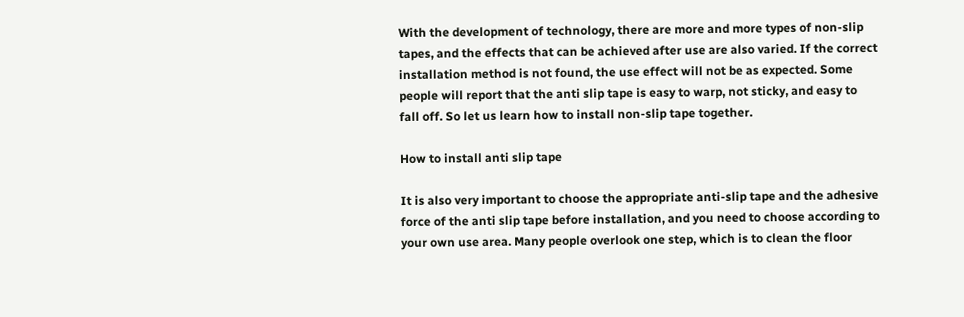With the development of technology, there are more and more types of non-slip tapes, and the effects that can be achieved after use are also varied. If the correct installation method is not found, the use effect will not be as expected. Some people will report that the anti slip tape is easy to warp, not sticky, and easy to fall off. So let us learn how to install non-slip tape together.

How to install anti slip tape

It is also very important to choose the appropriate anti-slip tape and the adhesive force of the anti slip tape before installation, and you need to choose according to your own use area. Many people overlook one step, which is to clean the floor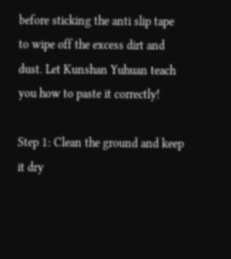before sticking the anti slip tape to wipe off the excess dirt and dust. Let Kunshan Yuhuan teach you how to paste it correctly!

Step 1: Clean the ground and keep it dry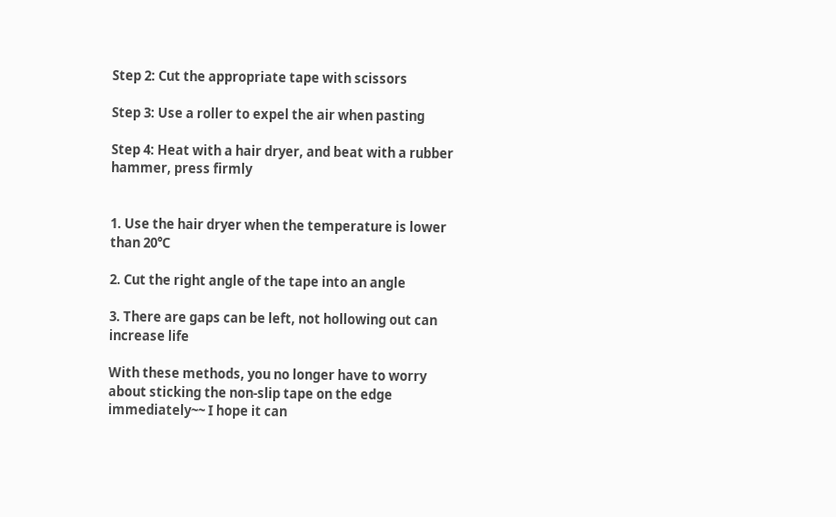Step 2: Cut the appropriate tape with scissors

Step 3: Use a roller to expel the air when pasting

Step 4: Heat with a hair dryer, and beat with a rubber hammer, press firmly


1. Use the hair dryer when the temperature is lower than 20℃

2. Cut the right angle of the tape into an angle

3. There are gaps can be left, not hollowing out can increase life

With these methods, you no longer have to worry about sticking the non-slip tape on the edge immediately~~ I hope it can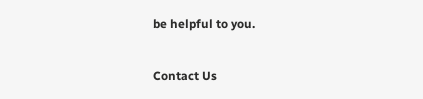be helpful to you.


Contact Us